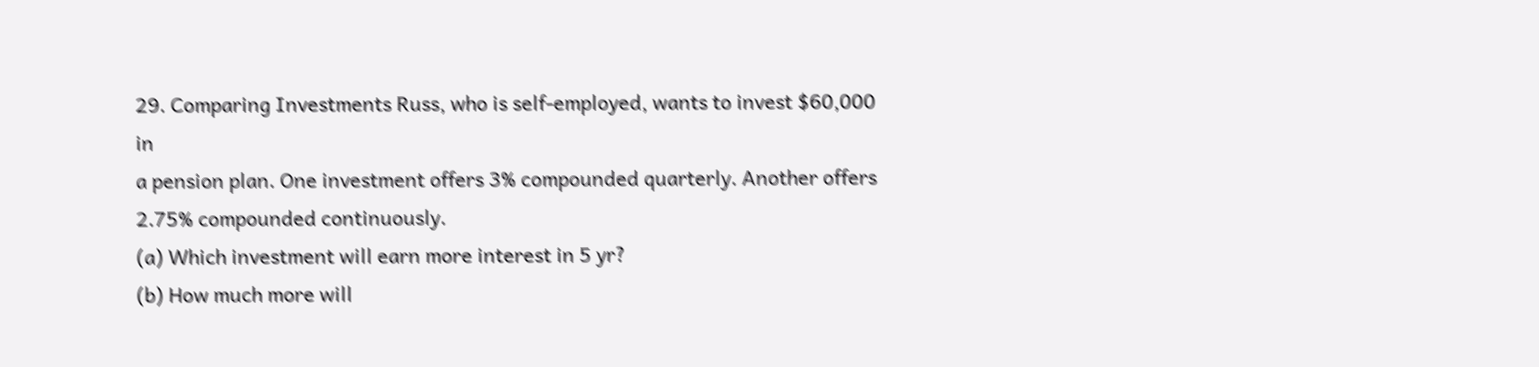29. Comparing Investments Russ, who is self-employed, wants to invest $60,000 in
a pension plan. One investment offers 3% compounded quarterly. Another offers
2.75% compounded continuously.
(a) Which investment will earn more interest in 5 yr?
(b) How much more will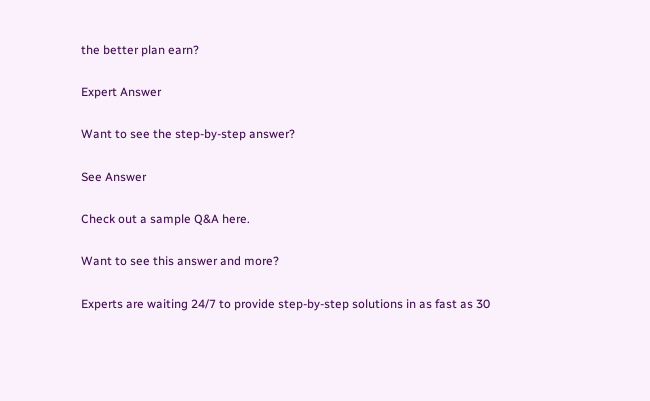the better plan earn?

Expert Answer

Want to see the step-by-step answer?

See Answer

Check out a sample Q&A here.

Want to see this answer and more?

Experts are waiting 24/7 to provide step-by-step solutions in as fast as 30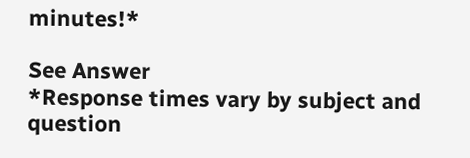minutes!*

See Answer
*Response times vary by subject and question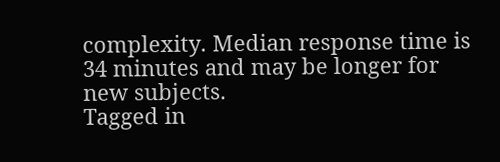complexity. Median response time is 34 minutes and may be longer for new subjects.
Tagged in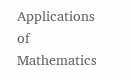Applications of Mathematics